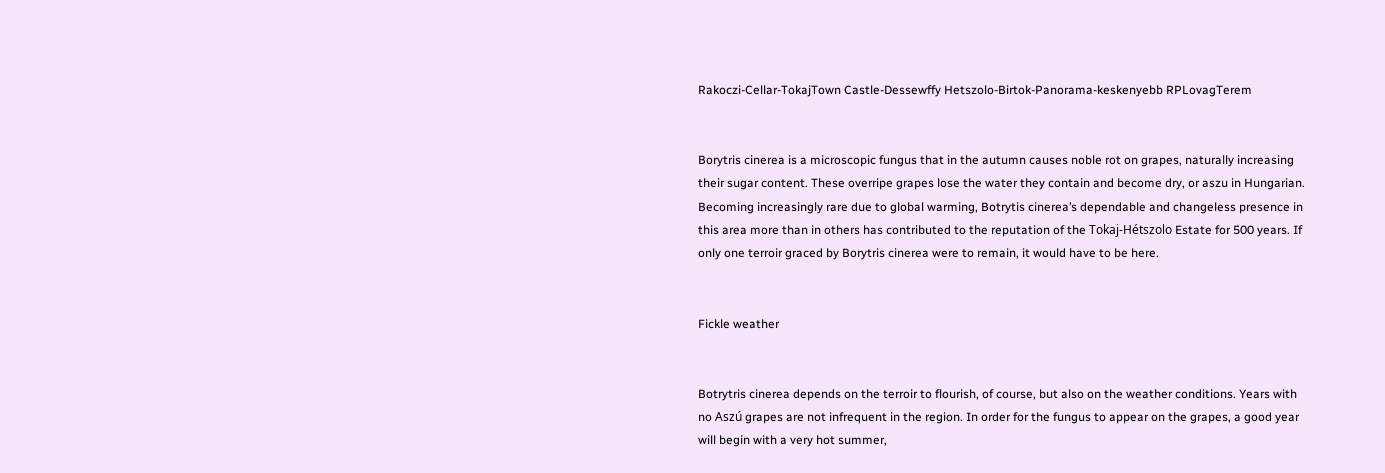Rakoczi-Cellar-TokajTown Castle-Dessewffy Hetszolo-Birtok-Panorama-keskenyebb RPLovagTerem


Borytris cinerea is a microscopic fungus that in the autumn causes noble rot on grapes, naturally increasing their sugar content. These overripe grapes lose the water they contain and become dry, or aszu in Hungarian. Becoming increasingly rare due to global warming, Botrytis cinerea’s dependable and changeless presence in this area more than in others has contributed to the reputation of the Tokaj-Hétszolo Estate for 500 years. If only one terroir graced by Borytris cinerea were to remain, it would have to be here.


Fickle weather


Botrytris cinerea depends on the terroir to flourish, of course, but also on the weather conditions. Years with no Aszú grapes are not infrequent in the region. In order for the fungus to appear on the grapes, a good year will begin with a very hot summer,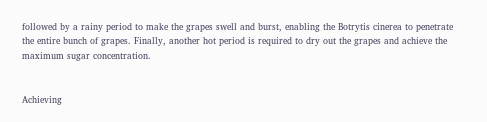followed by a rainy period to make the grapes swell and burst, enabling the Botrytis cinerea to penetrate the entire bunch of grapes. Finally, another hot period is required to dry out the grapes and achieve the maximum sugar concentration.


Achieving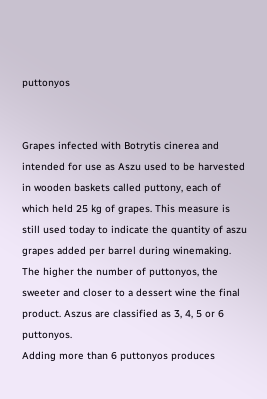puttonyos


Grapes infected with Botrytis cinerea and intended for use as Aszu used to be harvested in wooden baskets called puttony, each of which held 25 kg of grapes. This measure is still used today to indicate the quantity of aszu grapes added per barrel during winemaking. The higher the number of puttonyos, the sweeter and closer to a dessert wine the final product. Aszus are classified as 3, 4, 5 or 6 puttonyos.
Adding more than 6 puttonyos produces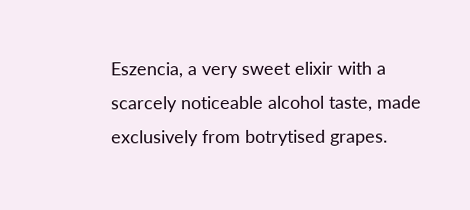Eszencia, a very sweet elixir with a scarcely noticeable alcohol taste, made exclusively from botrytised grapes.